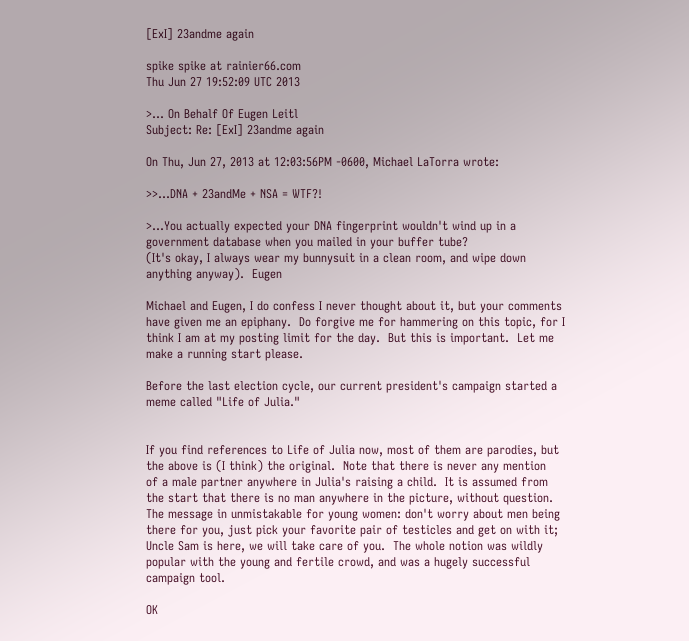[ExI] 23andme again

spike spike at rainier66.com
Thu Jun 27 19:52:09 UTC 2013

>... On Behalf Of Eugen Leitl
Subject: Re: [ExI] 23andme again

On Thu, Jun 27, 2013 at 12:03:56PM -0600, Michael LaTorra wrote:

>>...DNA + 23andMe + NSA = WTF?!

>...You actually expected your DNA fingerprint wouldn't wind up in a
government database when you mailed in your buffer tube?
(It's okay, I always wear my bunnysuit in a clean room, and wipe down
anything anyway).  Eugen

Michael and Eugen, I do confess I never thought about it, but your comments
have given me an epiphany.  Do forgive me for hammering on this topic, for I
think I am at my posting limit for the day.  But this is important.  Let me
make a running start please.

Before the last election cycle, our current president's campaign started a
meme called "Life of Julia."


If you find references to Life of Julia now, most of them are parodies, but
the above is (I think) the original.  Note that there is never any mention
of a male partner anywhere in Julia's raising a child.  It is assumed from
the start that there is no man anywhere in the picture, without question.
The message in unmistakable for young women: don't worry about men being
there for you, just pick your favorite pair of testicles and get on with it;
Uncle Sam is here, we will take care of you.  The whole notion was wildly
popular with the young and fertile crowd, and was a hugely successful
campaign tool.

OK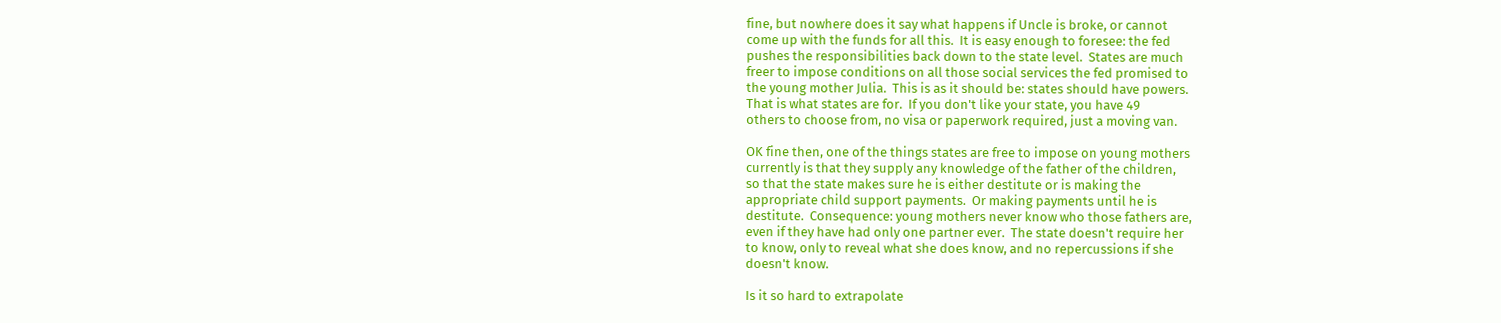fine, but nowhere does it say what happens if Uncle is broke, or cannot
come up with the funds for all this.  It is easy enough to foresee: the fed
pushes the responsibilities back down to the state level.  States are much
freer to impose conditions on all those social services the fed promised to
the young mother Julia.  This is as it should be: states should have powers.
That is what states are for.  If you don't like your state, you have 49
others to choose from, no visa or paperwork required, just a moving van.

OK fine then, one of the things states are free to impose on young mothers
currently is that they supply any knowledge of the father of the children,
so that the state makes sure he is either destitute or is making the
appropriate child support payments.  Or making payments until he is
destitute.  Consequence: young mothers never know who those fathers are,
even if they have had only one partner ever.  The state doesn't require her
to know, only to reveal what she does know, and no repercussions if she
doesn't know.

Is it so hard to extrapolate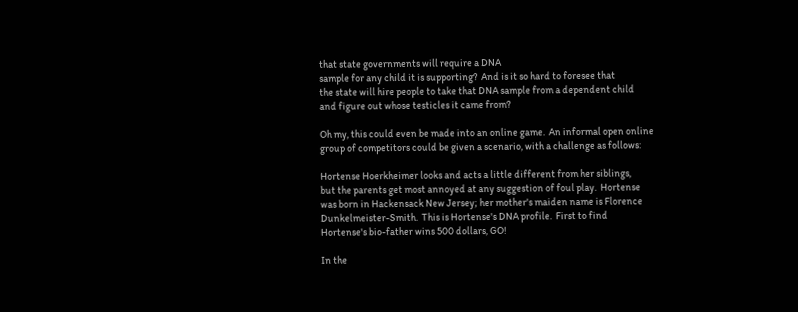that state governments will require a DNA
sample for any child it is supporting?  And is it so hard to foresee that
the state will hire people to take that DNA sample from a dependent child
and figure out whose testicles it came from?

Oh my, this could even be made into an online game.  An informal open online
group of competitors could be given a scenario, with a challenge as follows:

Hortense Hoerkheimer looks and acts a little different from her siblings,
but the parents get most annoyed at any suggestion of foul play.  Hortense
was born in Hackensack New Jersey; her mother's maiden name is Florence
Dunkelmeister-Smith.  This is Hortense's DNA profile.  First to find
Hortense's bio-father wins 500 dollars, GO!

In the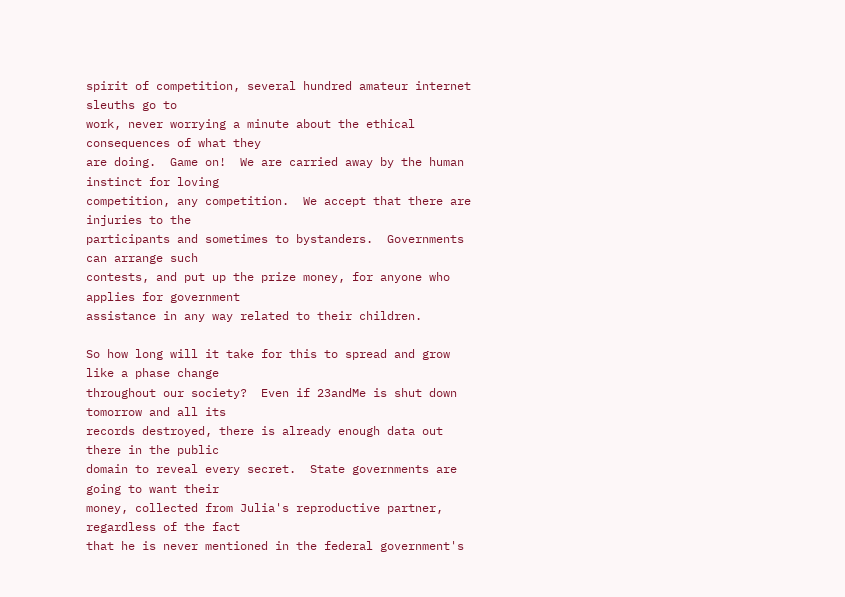spirit of competition, several hundred amateur internet sleuths go to
work, never worrying a minute about the ethical consequences of what they
are doing.  Game on!  We are carried away by the human instinct for loving
competition, any competition.  We accept that there are injuries to the
participants and sometimes to bystanders.  Governments can arrange such
contests, and put up the prize money, for anyone who applies for government
assistance in any way related to their children.

So how long will it take for this to spread and grow like a phase change
throughout our society?  Even if 23andMe is shut down tomorrow and all its
records destroyed, there is already enough data out there in the public
domain to reveal every secret.  State governments are going to want their
money, collected from Julia's reproductive partner, regardless of the fact
that he is never mentioned in the federal government's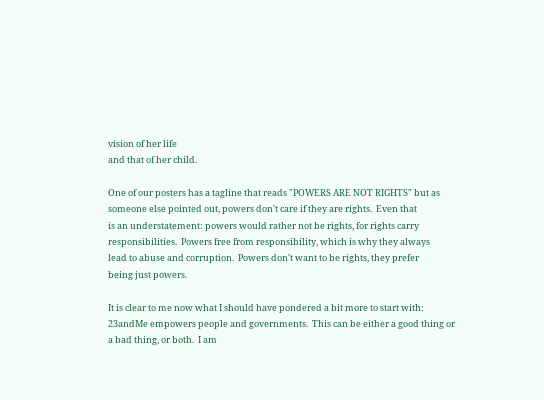vision of her life
and that of her child.

One of our posters has a tagline that reads "POWERS ARE NOT RIGHTS" but as
someone else pointed out, powers don't care if they are rights.  Even that
is an understatement: powers would rather not be rights, for rights carry
responsibilities.  Powers free from responsibility, which is why they always
lead to abuse and corruption.  Powers don't want to be rights, they prefer
being just powers.

It is clear to me now what I should have pondered a bit more to start with:
23andMe empowers people and governments.  This can be either a good thing or
a bad thing, or both.  I am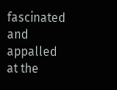fascinated and appalled at the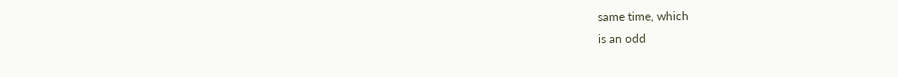same time, which
is an odd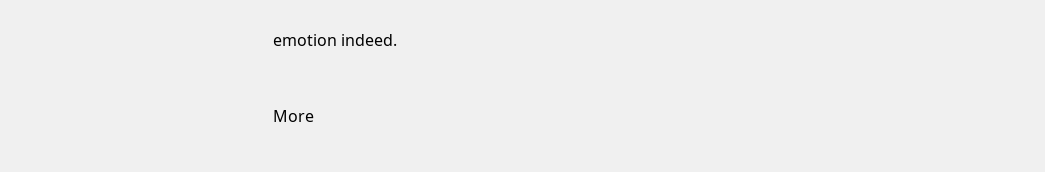emotion indeed.


More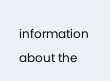information about the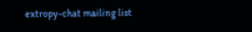extropy-chat mailing list